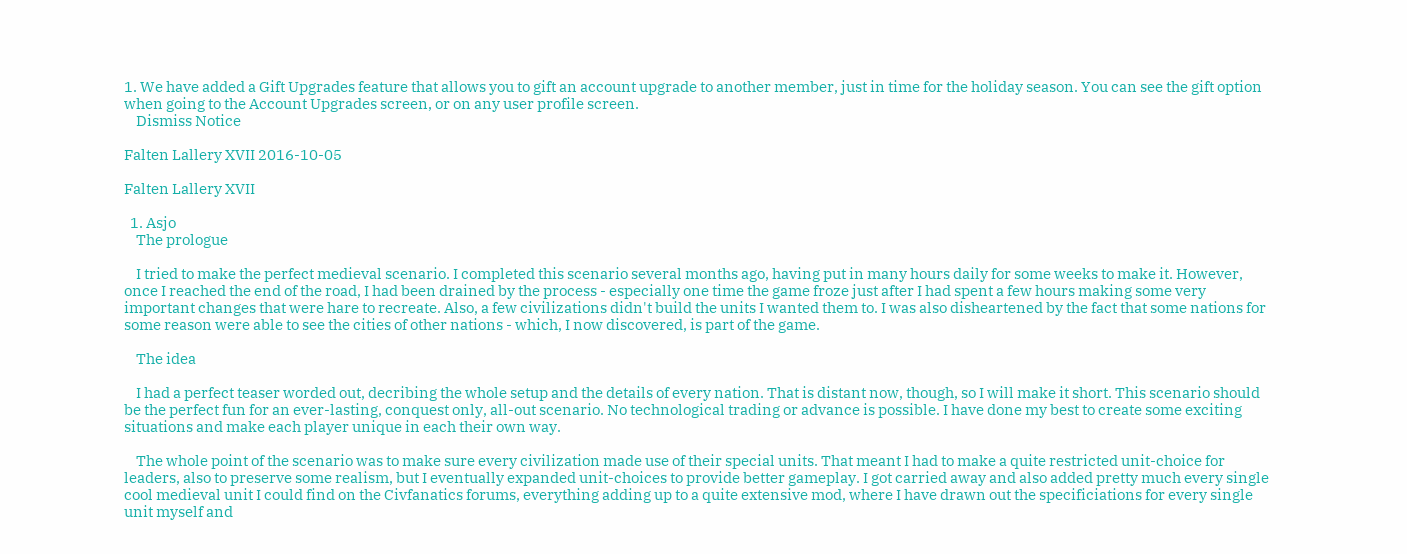1. We have added a Gift Upgrades feature that allows you to gift an account upgrade to another member, just in time for the holiday season. You can see the gift option when going to the Account Upgrades screen, or on any user profile screen.
    Dismiss Notice

Falten Lallery XVII 2016-10-05

Falten Lallery XVII

  1. Asjo
    The prologue

    I tried to make the perfect medieval scenario. I completed this scenario several months ago, having put in many hours daily for some weeks to make it. However, once I reached the end of the road, I had been drained by the process - especially one time the game froze just after I had spent a few hours making some very important changes that were hare to recreate. Also, a few civilizations didn't build the units I wanted them to. I was also disheartened by the fact that some nations for some reason were able to see the cities of other nations - which, I now discovered, is part of the game.

    The idea

    I had a perfect teaser worded out, decribing the whole setup and the details of every nation. That is distant now, though, so I will make it short. This scenario should be the perfect fun for an ever-lasting, conquest only, all-out scenario. No technological trading or advance is possible. I have done my best to create some exciting situations and make each player unique in each their own way.

    The whole point of the scenario was to make sure every civilization made use of their special units. That meant I had to make a quite restricted unit-choice for leaders, also to preserve some realism, but I eventually expanded unit-choices to provide better gameplay. I got carried away and also added pretty much every single cool medieval unit I could find on the Civfanatics forums, everything adding up to a quite extensive mod, where I have drawn out the specificiations for every single unit myself and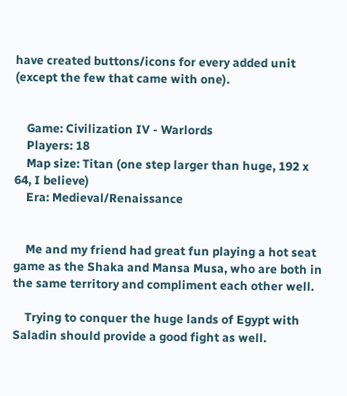have created buttons/icons for every added unit (except the few that came with one).


    Game: Civilization IV - Warlords
    Players: 18
    Map size: Titan (one step larger than huge, 192 x 64, I believe)
    Era: Medieval/Renaissance


    Me and my friend had great fun playing a hot seat game as the Shaka and Mansa Musa, who are both in the same territory and compliment each other well.

    Trying to conquer the huge lands of Egypt with Saladin should provide a good fight as well.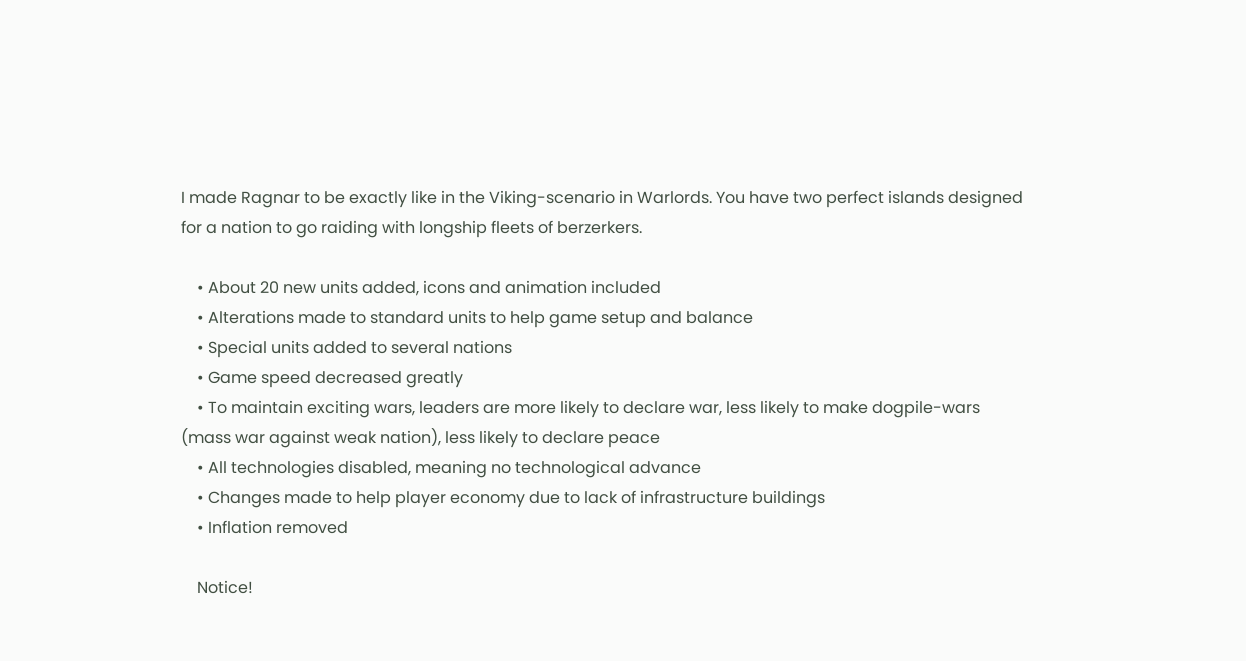I made Ragnar to be exactly like in the Viking-scenario in Warlords. You have two perfect islands designed for a nation to go raiding with longship fleets of berzerkers.

    • About 20 new units added, icons and animation included
    • Alterations made to standard units to help game setup and balance
    • Special units added to several nations
    • Game speed decreased greatly
    • To maintain exciting wars, leaders are more likely to declare war, less likely to make dogpile-wars (mass war against weak nation), less likely to declare peace
    • All technologies disabled, meaning no technological advance
    • Changes made to help player economy due to lack of infrastructure buildings
    • Inflation removed

    Notice!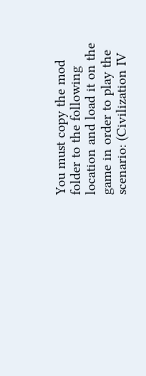You must copy the mod folder to the following location and load it on the game in order to play the scenario: (Civilization IV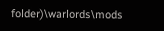folder)\warlords\mods